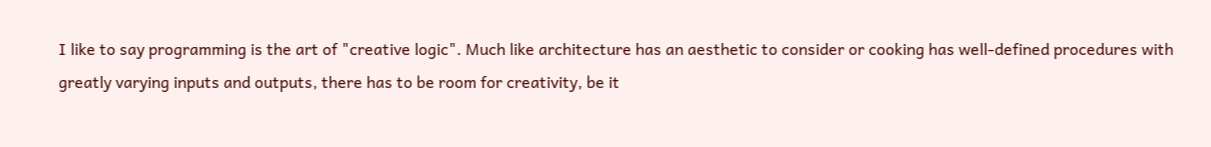I like to say programming is the art of "creative logic". Much like architecture has an aesthetic to consider or cooking has well-defined procedures with greatly varying inputs and outputs, there has to be room for creativity, be it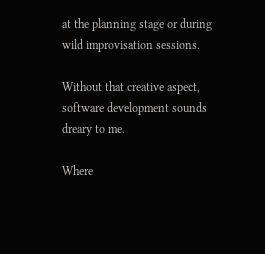at the planning stage or during wild improvisation sessions.

Without that creative aspect, software development sounds dreary to me.

Where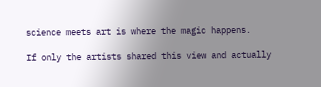science meets art is where the magic happens.

If only the artists shared this view and actually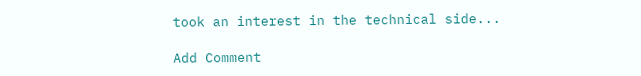took an interest in the technical side...

Add Comment